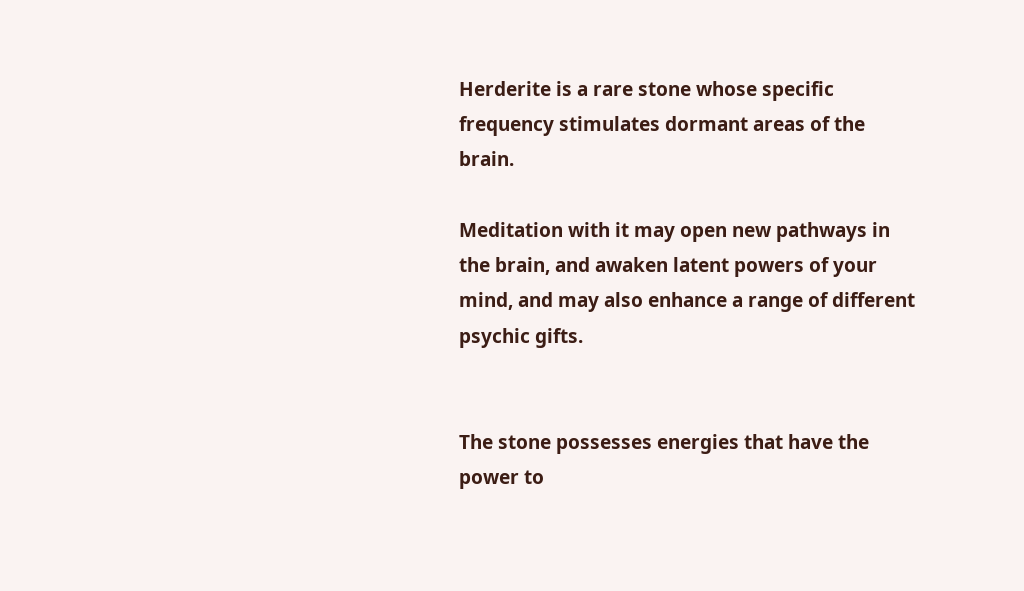Herderite is a rare stone whose specific frequency stimulates dormant areas of the brain.

Meditation with it may open new pathways in the brain, and awaken latent powers of your mind, and may also enhance a range of different psychic gifts.


The stone possesses energies that have the power to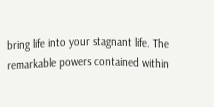bring life into your stagnant life. The remarkable powers contained within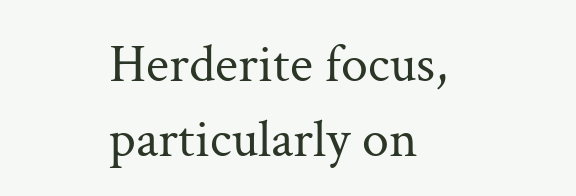Herderite focus, particularly on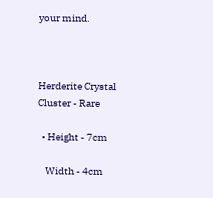your mind.



Herderite Crystal Cluster - Rare

  • Height - 7cm

    Width - 4cm